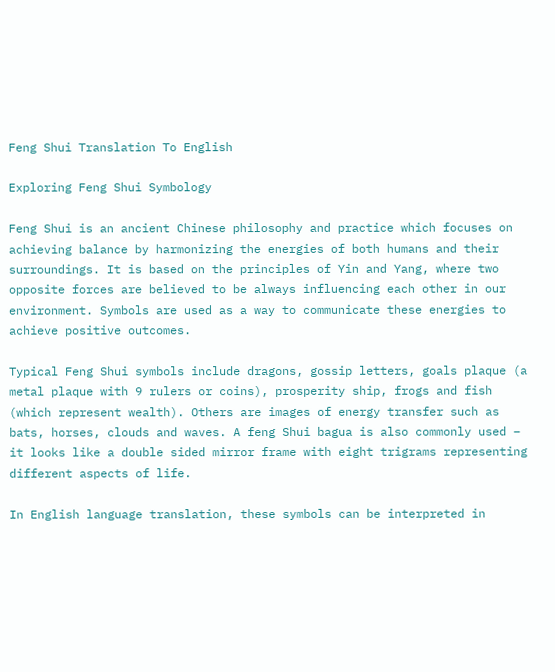Feng Shui Translation To English

Exploring Feng Shui Symbology

Feng Shui is an ancient Chinese philosophy and practice which focuses on achieving balance by harmonizing the energies of both humans and their surroundings. It is based on the principles of Yin and Yang, where two opposite forces are believed to be always influencing each other in our environment. Symbols are used as a way to communicate these energies to achieve positive outcomes.

Typical Feng Shui symbols include dragons, gossip letters, goals plaque (a metal plaque with 9 rulers or coins), prosperity ship, frogs and fish (which represent wealth). Others are images of energy transfer such as bats, horses, clouds and waves. A feng Shui bagua is also commonly used – it looks like a double sided mirror frame with eight trigrams representing different aspects of life.

In English language translation, these symbols can be interpreted in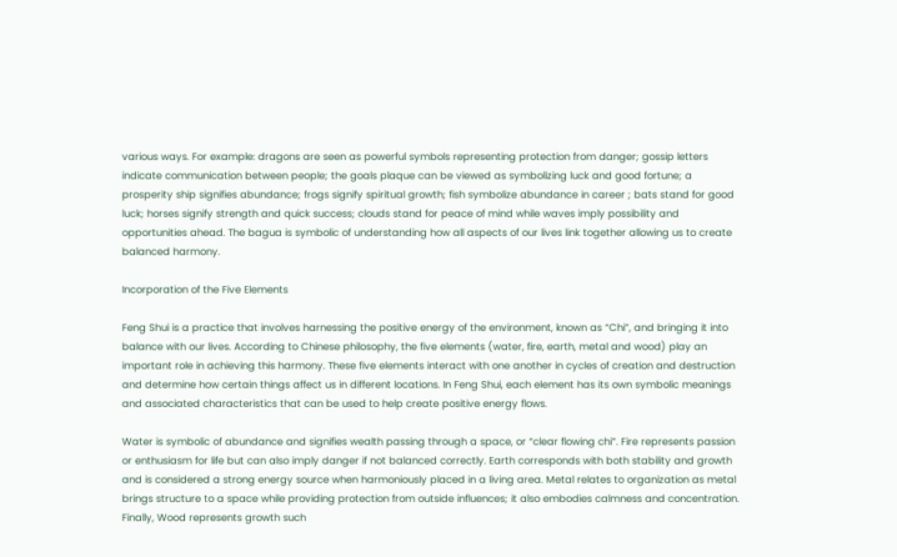various ways. For example: dragons are seen as powerful symbols representing protection from danger; gossip letters indicate communication between people; the goals plaque can be viewed as symbolizing luck and good fortune; a prosperity ship signifies abundance; frogs signify spiritual growth; fish symbolize abundance in career ; bats stand for good luck; horses signify strength and quick success; clouds stand for peace of mind while waves imply possibility and opportunities ahead. The bagua is symbolic of understanding how all aspects of our lives link together allowing us to create balanced harmony.

Incorporation of the Five Elements

Feng Shui is a practice that involves harnessing the positive energy of the environment, known as “Chi”, and bringing it into balance with our lives. According to Chinese philosophy, the five elements (water, fire, earth, metal and wood) play an important role in achieving this harmony. These five elements interact with one another in cycles of creation and destruction and determine how certain things affect us in different locations. In Feng Shui, each element has its own symbolic meanings and associated characteristics that can be used to help create positive energy flows.

Water is symbolic of abundance and signifies wealth passing through a space, or “clear flowing chi”. Fire represents passion or enthusiasm for life but can also imply danger if not balanced correctly. Earth corresponds with both stability and growth and is considered a strong energy source when harmoniously placed in a living area. Metal relates to organization as metal brings structure to a space while providing protection from outside influences; it also embodies calmness and concentration. Finally, Wood represents growth such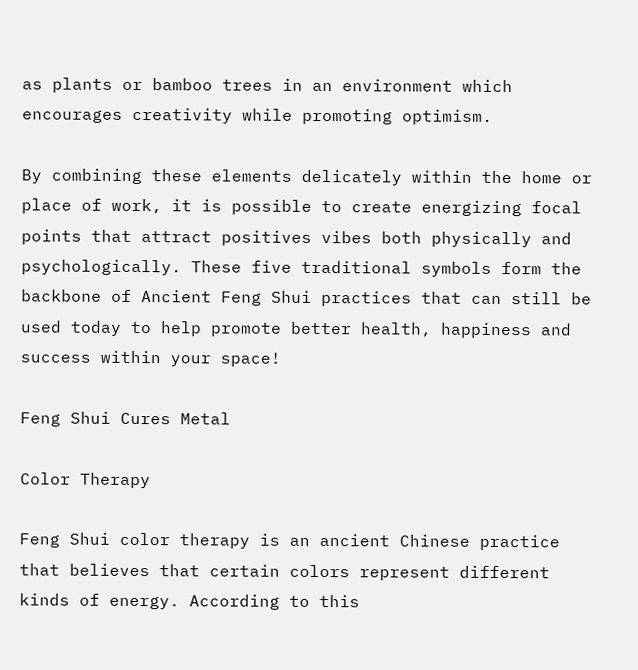as plants or bamboo trees in an environment which encourages creativity while promoting optimism.

By combining these elements delicately within the home or place of work, it is possible to create energizing focal points that attract positives vibes both physically and psychologically. These five traditional symbols form the backbone of Ancient Feng Shui practices that can still be used today to help promote better health, happiness and success within your space!

Feng Shui Cures Metal

Color Therapy

Feng Shui color therapy is an ancient Chinese practice that believes that certain colors represent different kinds of energy. According to this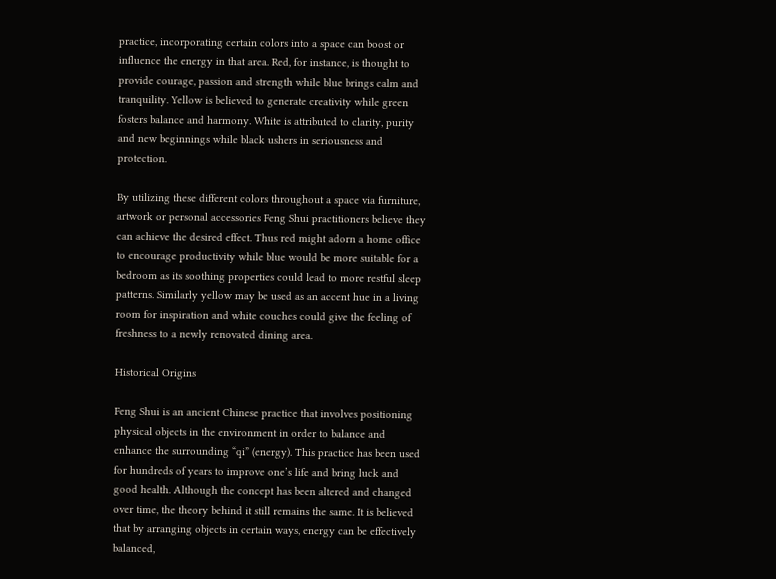practice, incorporating certain colors into a space can boost or influence the energy in that area. Red, for instance, is thought to provide courage, passion and strength while blue brings calm and tranquility. Yellow is believed to generate creativity while green fosters balance and harmony. White is attributed to clarity, purity and new beginnings while black ushers in seriousness and protection.

By utilizing these different colors throughout a space via furniture, artwork or personal accessories Feng Shui practitioners believe they can achieve the desired effect. Thus red might adorn a home office to encourage productivity while blue would be more suitable for a bedroom as its soothing properties could lead to more restful sleep patterns. Similarly yellow may be used as an accent hue in a living room for inspiration and white couches could give the feeling of freshness to a newly renovated dining area.

Historical Origins

Feng Shui is an ancient Chinese practice that involves positioning physical objects in the environment in order to balance and enhance the surrounding “qi” (energy). This practice has been used for hundreds of years to improve one’s life and bring luck and good health. Although the concept has been altered and changed over time, the theory behind it still remains the same. It is believed that by arranging objects in certain ways, energy can be effectively balanced,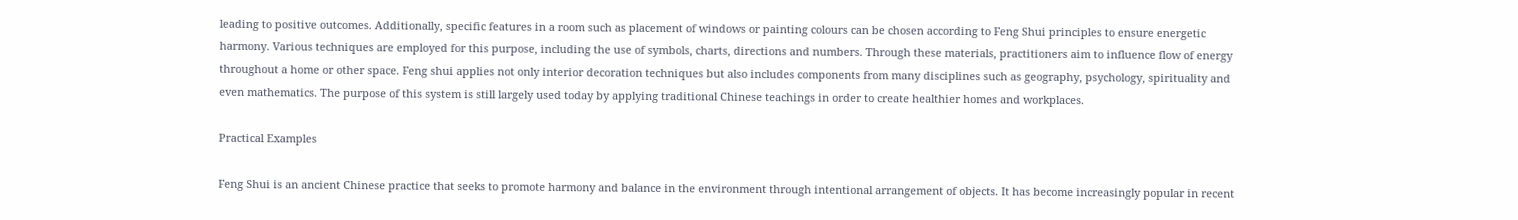leading to positive outcomes. Additionally, specific features in a room such as placement of windows or painting colours can be chosen according to Feng Shui principles to ensure energetic harmony. Various techniques are employed for this purpose, including the use of symbols, charts, directions and numbers. Through these materials, practitioners aim to influence flow of energy throughout a home or other space. Feng shui applies not only interior decoration techniques but also includes components from many disciplines such as geography, psychology, spirituality and even mathematics. The purpose of this system is still largely used today by applying traditional Chinese teachings in order to create healthier homes and workplaces.

Practical Examples

Feng Shui is an ancient Chinese practice that seeks to promote harmony and balance in the environment through intentional arrangement of objects. It has become increasingly popular in recent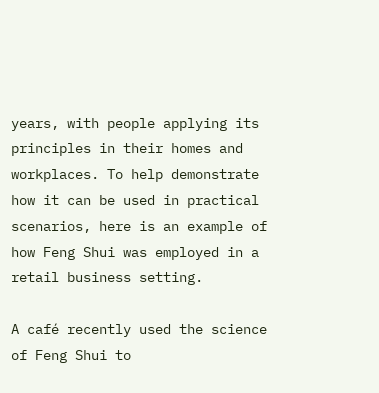years, with people applying its principles in their homes and workplaces. To help demonstrate how it can be used in practical scenarios, here is an example of how Feng Shui was employed in a retail business setting.

A café recently used the science of Feng Shui to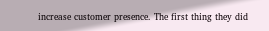increase customer presence. The first thing they did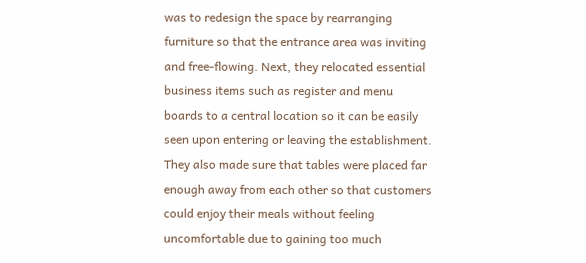was to redesign the space by rearranging furniture so that the entrance area was inviting and free-flowing. Next, they relocated essential business items such as register and menu boards to a central location so it can be easily seen upon entering or leaving the establishment. They also made sure that tables were placed far enough away from each other so that customers could enjoy their meals without feeling uncomfortable due to gaining too much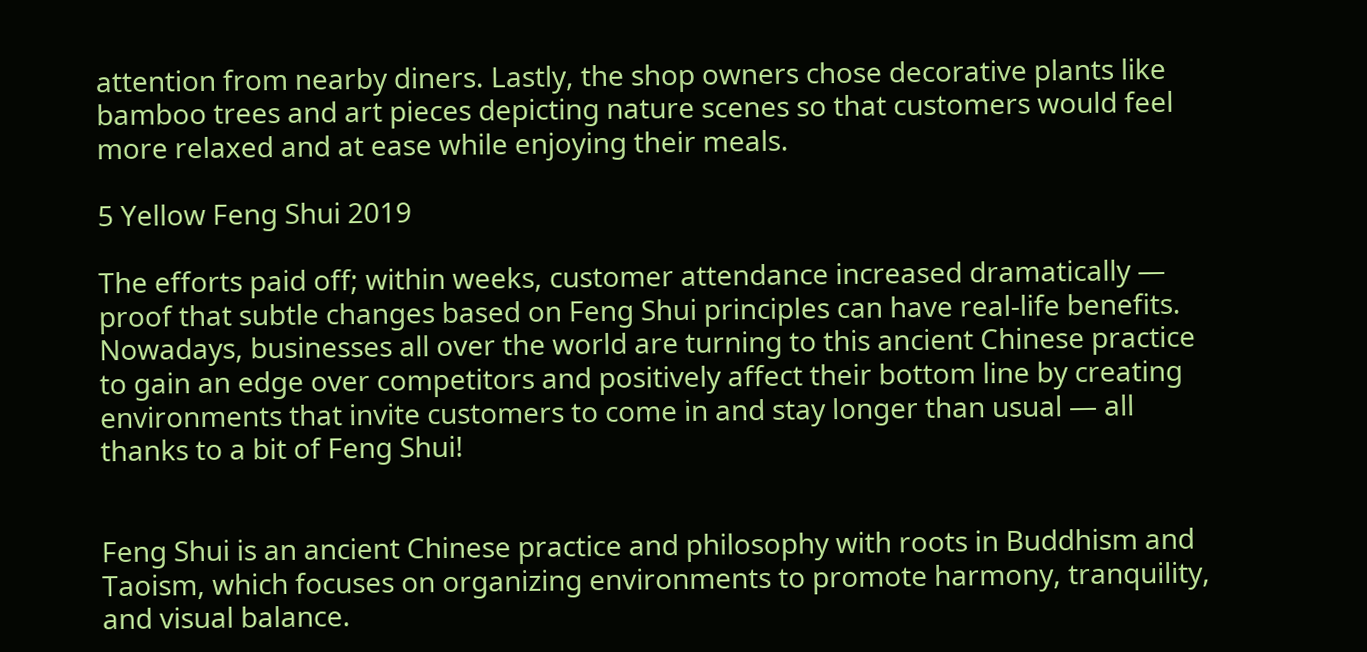attention from nearby diners. Lastly, the shop owners chose decorative plants like bamboo trees and art pieces depicting nature scenes so that customers would feel more relaxed and at ease while enjoying their meals.

5 Yellow Feng Shui 2019

The efforts paid off; within weeks, customer attendance increased dramatically — proof that subtle changes based on Feng Shui principles can have real-life benefits. Nowadays, businesses all over the world are turning to this ancient Chinese practice to gain an edge over competitors and positively affect their bottom line by creating environments that invite customers to come in and stay longer than usual — all thanks to a bit of Feng Shui!


Feng Shui is an ancient Chinese practice and philosophy with roots in Buddhism and Taoism, which focuses on organizing environments to promote harmony, tranquility, and visual balance.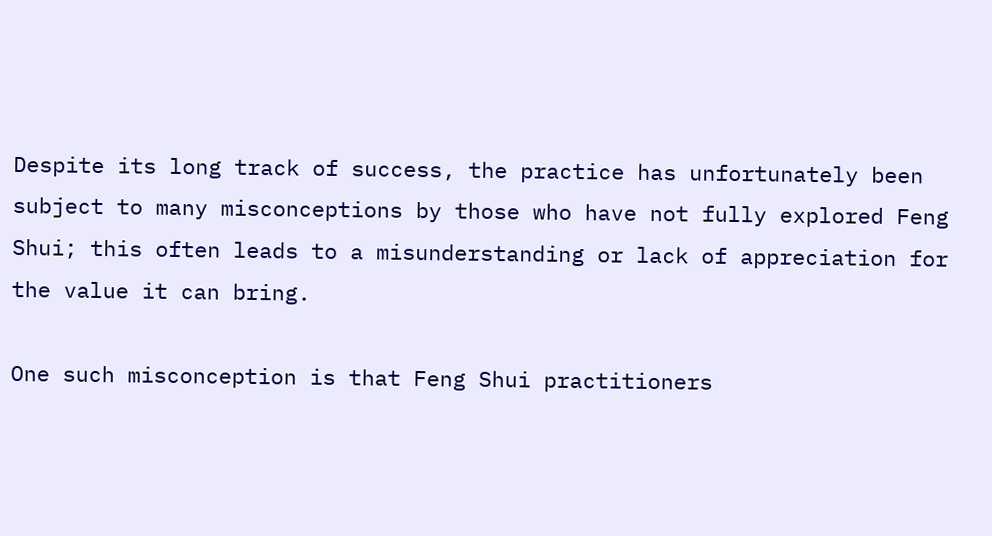Despite its long track of success, the practice has unfortunately been subject to many misconceptions by those who have not fully explored Feng Shui; this often leads to a misunderstanding or lack of appreciation for the value it can bring.

One such misconception is that Feng Shui practitioners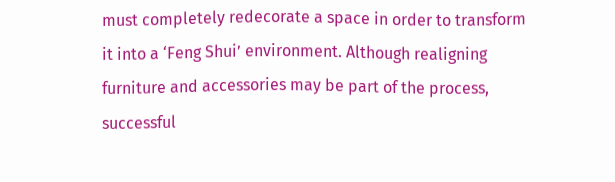must completely redecorate a space in order to transform it into a ‘Feng Shui’ environment. Although realigning furniture and accessories may be part of the process, successful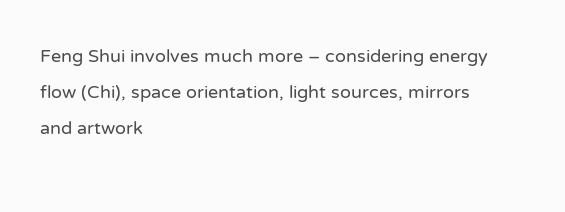Feng Shui involves much more – considering energy flow (Chi), space orientation, light sources, mirrors and artwork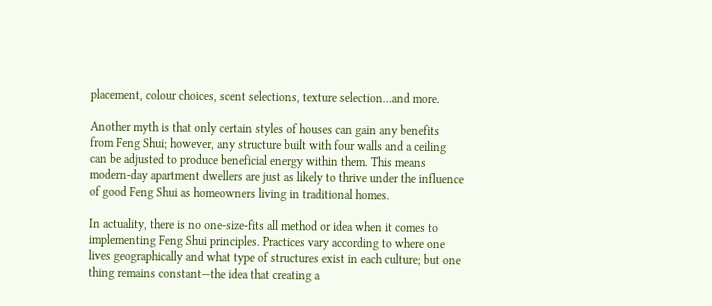placement, colour choices, scent selections, texture selection…and more.

Another myth is that only certain styles of houses can gain any benefits from Feng Shui; however, any structure built with four walls and a ceiling can be adjusted to produce beneficial energy within them. This means modern-day apartment dwellers are just as likely to thrive under the influence of good Feng Shui as homeowners living in traditional homes.

In actuality, there is no one-size-fits all method or idea when it comes to implementing Feng Shui principles. Practices vary according to where one lives geographically and what type of structures exist in each culture; but one thing remains constant—the idea that creating a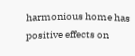harmonious home has positive effects on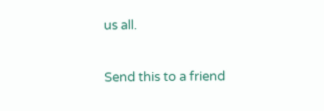us all.

Send this to a friend